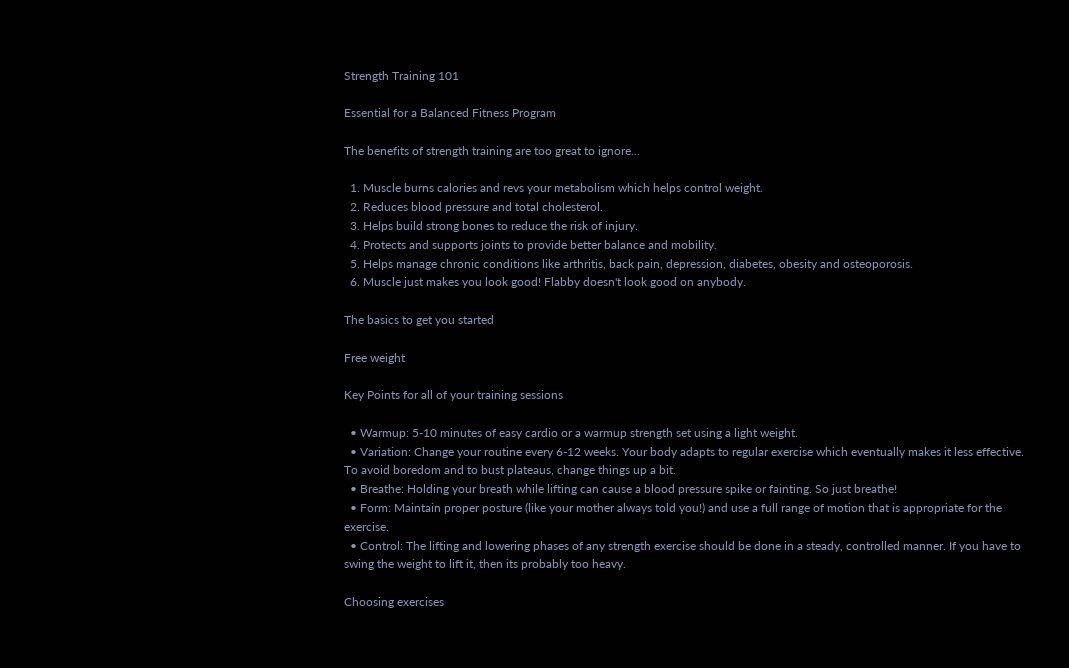Strength Training 101

Essential for a Balanced Fitness Program

The benefits of strength training are too great to ignore...

  1. Muscle burns calories and revs your metabolism which helps control weight.
  2. Reduces blood pressure and total cholesterol.
  3. Helps build strong bones to reduce the risk of injury.
  4. Protects and supports joints to provide better balance and mobility.
  5. Helps manage chronic conditions like arthritis, back pain, depression, diabetes, obesity and osteoporosis.
  6. Muscle just makes you look good! Flabby doesn't look good on anybody.

The basics to get you started

Free weight

Key Points for all of your training sessions

  • Warmup: 5-10 minutes of easy cardio or a warmup strength set using a light weight.
  • Variation: Change your routine every 6-12 weeks. Your body adapts to regular exercise which eventually makes it less effective. To avoid boredom and to bust plateaus, change things up a bit.
  • Breathe: Holding your breath while lifting can cause a blood pressure spike or fainting. So just breathe!
  • Form: Maintain proper posture (like your mother always told you!) and use a full range of motion that is appropriate for the exercise.
  • Control: The lifting and lowering phases of any strength exercise should be done in a steady, controlled manner. If you have to swing the weight to lift it, then its probably too heavy.

Choosing exercises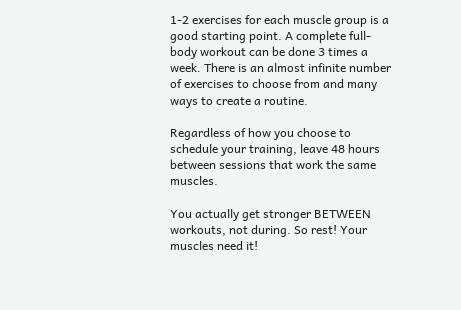1-2 exercises for each muscle group is a good starting point. A complete full-body workout can be done 3 times a week. There is an almost infinite number of exercises to choose from and many ways to create a routine.

Regardless of how you choose to schedule your training, leave 48 hours between sessions that work the same muscles.

You actually get stronger BETWEEN workouts, not during. So rest! Your muscles need it!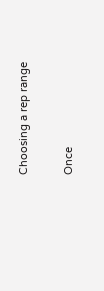Choosing a rep range

Once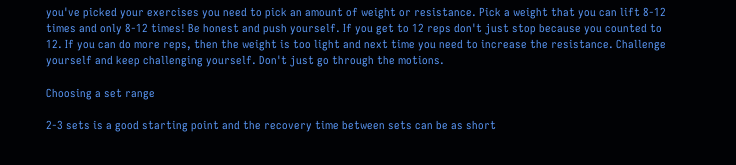you've picked your exercises you need to pick an amount of weight or resistance. Pick a weight that you can lift 8-12 times and only 8-12 times! Be honest and push yourself. If you get to 12 reps don't just stop because you counted to 12. If you can do more reps, then the weight is too light and next time you need to increase the resistance. Challenge yourself and keep challenging yourself. Don't just go through the motions.

Choosing a set range

2-3 sets is a good starting point and the recovery time between sets can be as short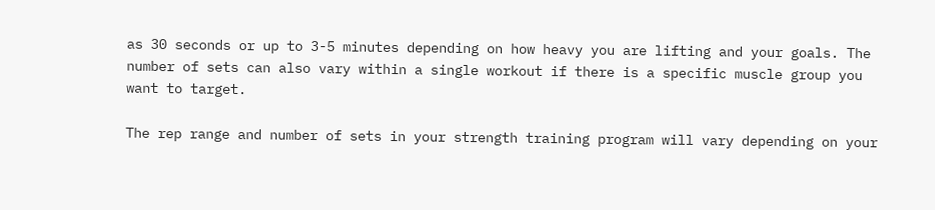as 30 seconds or up to 3-5 minutes depending on how heavy you are lifting and your goals. The number of sets can also vary within a single workout if there is a specific muscle group you want to target.

The rep range and number of sets in your strength training program will vary depending on your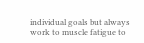individual goals but always work to muscle fatigue to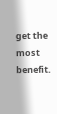get the most benefit.